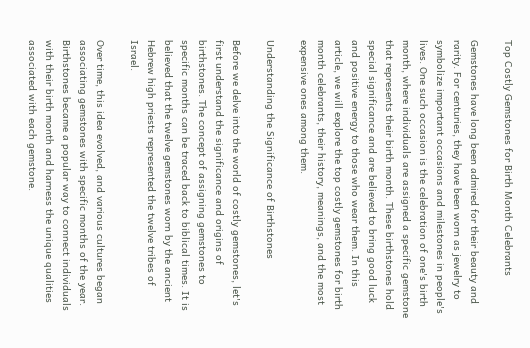Top Costly Gemstones for Birth Month Celebrants

Gemstones have long been admired for their beauty and rarity. For centuries, they have been worn as jewelry to symbolize important occasions and milestones in people's lives. One such occasion is the celebration of one's birth month, where individuals are assigned a specific gemstone that represents their birth month. These birthstones hold special significance and are believed to bring good luck and positive energy to those who wear them. In this article, we will explore the top costly gemstones for birth month celebrants, their history, meanings, and the most expensive ones among them.

Understanding the Significance of Birthstones

Before we delve into the world of costly gemstones, let's first understand the significance and origins of birthstones. The concept of assigning gemstones to specific months can be traced back to biblical times. It is believed that the twelve gemstones worn by the ancient Hebrew high priests represented the twelve tribes of Israel.

Over time, this idea evolved, and various cultures began associating gemstones with specific months of the year. Birthstones became a popular way to connect individuals with their birth month and harness the unique qualities associated with each gemstone.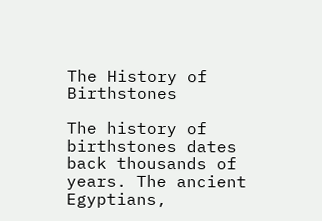The History of Birthstones

The history of birthstones dates back thousands of years. The ancient Egyptians,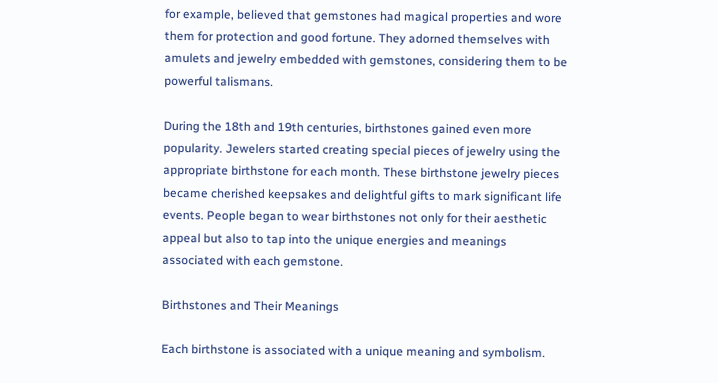for example, believed that gemstones had magical properties and wore them for protection and good fortune. They adorned themselves with amulets and jewelry embedded with gemstones, considering them to be powerful talismans.

During the 18th and 19th centuries, birthstones gained even more popularity. Jewelers started creating special pieces of jewelry using the appropriate birthstone for each month. These birthstone jewelry pieces became cherished keepsakes and delightful gifts to mark significant life events. People began to wear birthstones not only for their aesthetic appeal but also to tap into the unique energies and meanings associated with each gemstone.

Birthstones and Their Meanings

Each birthstone is associated with a unique meaning and symbolism.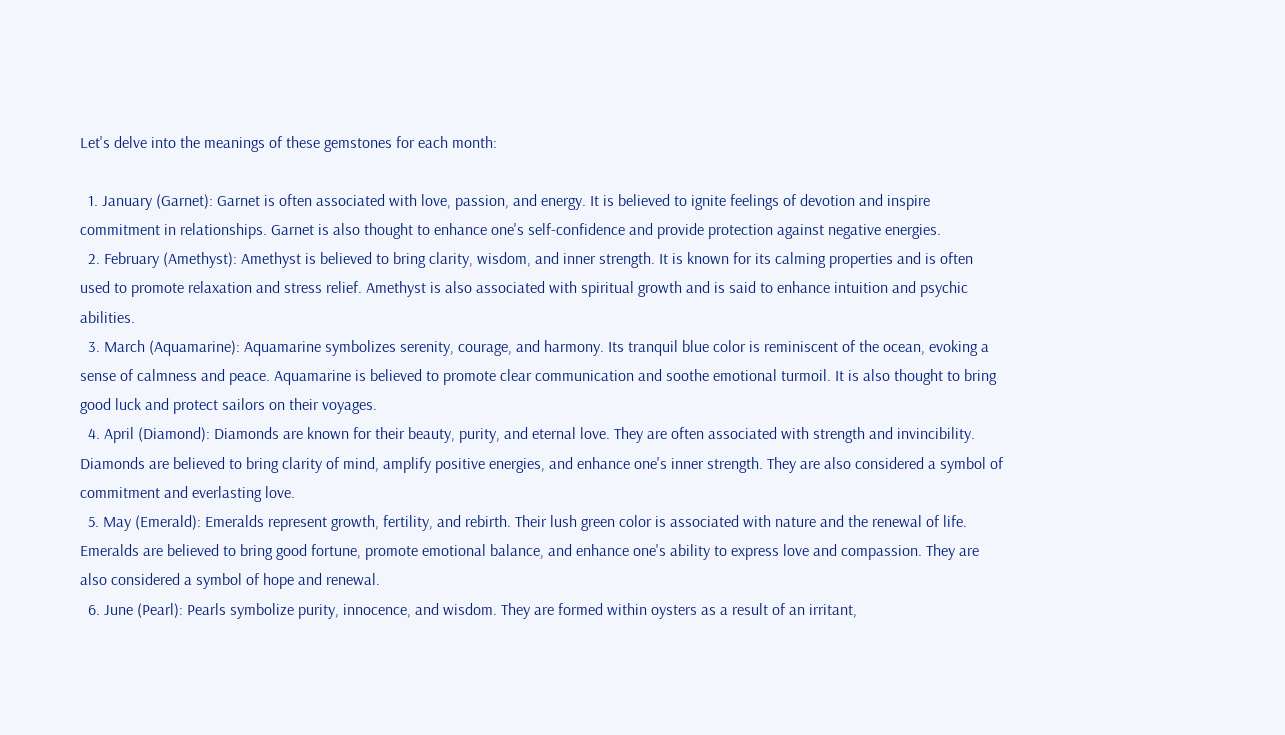Let's delve into the meanings of these gemstones for each month:

  1. January (Garnet): Garnet is often associated with love, passion, and energy. It is believed to ignite feelings of devotion and inspire commitment in relationships. Garnet is also thought to enhance one's self-confidence and provide protection against negative energies.
  2. February (Amethyst): Amethyst is believed to bring clarity, wisdom, and inner strength. It is known for its calming properties and is often used to promote relaxation and stress relief. Amethyst is also associated with spiritual growth and is said to enhance intuition and psychic abilities.
  3. March (Aquamarine): Aquamarine symbolizes serenity, courage, and harmony. Its tranquil blue color is reminiscent of the ocean, evoking a sense of calmness and peace. Aquamarine is believed to promote clear communication and soothe emotional turmoil. It is also thought to bring good luck and protect sailors on their voyages.
  4. April (Diamond): Diamonds are known for their beauty, purity, and eternal love. They are often associated with strength and invincibility. Diamonds are believed to bring clarity of mind, amplify positive energies, and enhance one's inner strength. They are also considered a symbol of commitment and everlasting love.
  5. May (Emerald): Emeralds represent growth, fertility, and rebirth. Their lush green color is associated with nature and the renewal of life. Emeralds are believed to bring good fortune, promote emotional balance, and enhance one's ability to express love and compassion. They are also considered a symbol of hope and renewal.
  6. June (Pearl): Pearls symbolize purity, innocence, and wisdom. They are formed within oysters as a result of an irritant,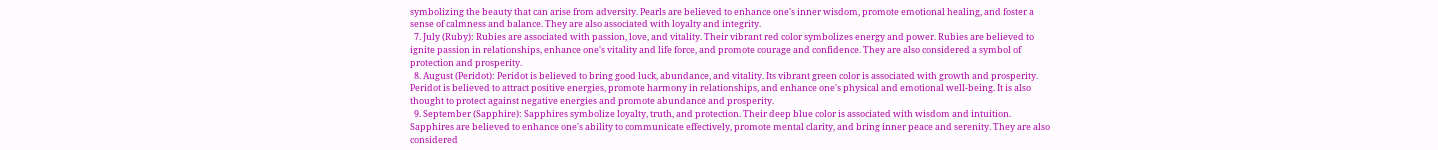symbolizing the beauty that can arise from adversity. Pearls are believed to enhance one's inner wisdom, promote emotional healing, and foster a sense of calmness and balance. They are also associated with loyalty and integrity.
  7. July (Ruby): Rubies are associated with passion, love, and vitality. Their vibrant red color symbolizes energy and power. Rubies are believed to ignite passion in relationships, enhance one's vitality and life force, and promote courage and confidence. They are also considered a symbol of protection and prosperity.
  8. August (Peridot): Peridot is believed to bring good luck, abundance, and vitality. Its vibrant green color is associated with growth and prosperity. Peridot is believed to attract positive energies, promote harmony in relationships, and enhance one's physical and emotional well-being. It is also thought to protect against negative energies and promote abundance and prosperity.
  9. September (Sapphire): Sapphires symbolize loyalty, truth, and protection. Their deep blue color is associated with wisdom and intuition. Sapphires are believed to enhance one's ability to communicate effectively, promote mental clarity, and bring inner peace and serenity. They are also considered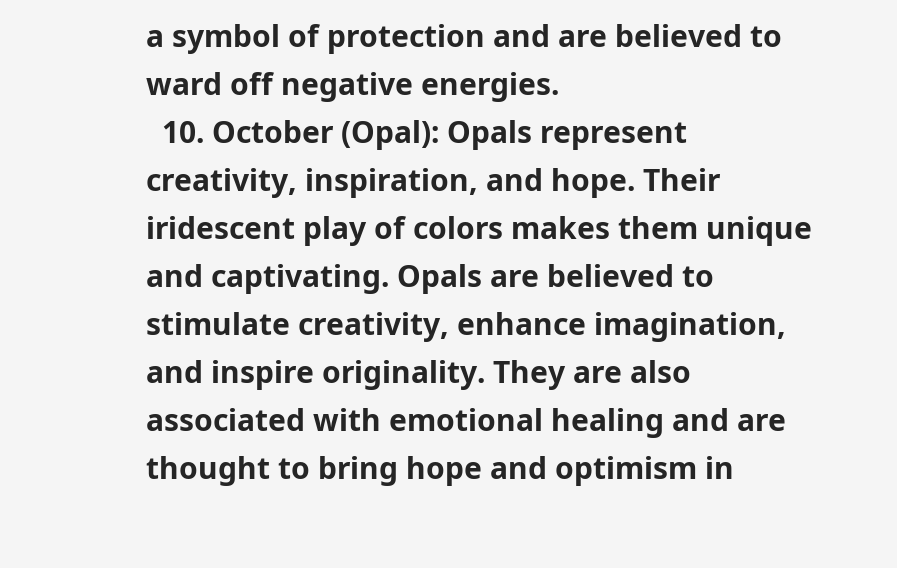a symbol of protection and are believed to ward off negative energies.
  10. October (Opal): Opals represent creativity, inspiration, and hope. Their iridescent play of colors makes them unique and captivating. Opals are believed to stimulate creativity, enhance imagination, and inspire originality. They are also associated with emotional healing and are thought to bring hope and optimism in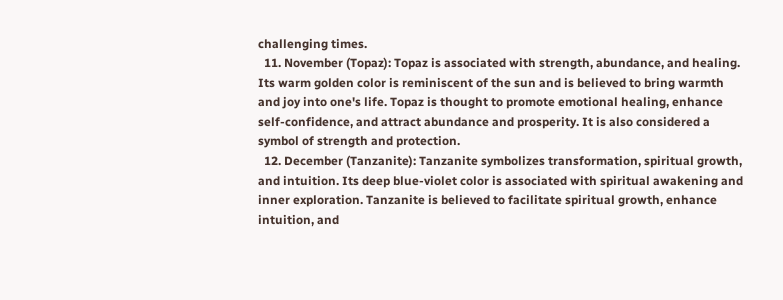challenging times.
  11. November (Topaz): Topaz is associated with strength, abundance, and healing. Its warm golden color is reminiscent of the sun and is believed to bring warmth and joy into one's life. Topaz is thought to promote emotional healing, enhance self-confidence, and attract abundance and prosperity. It is also considered a symbol of strength and protection.
  12. December (Tanzanite): Tanzanite symbolizes transformation, spiritual growth, and intuition. Its deep blue-violet color is associated with spiritual awakening and inner exploration. Tanzanite is believed to facilitate spiritual growth, enhance intuition, and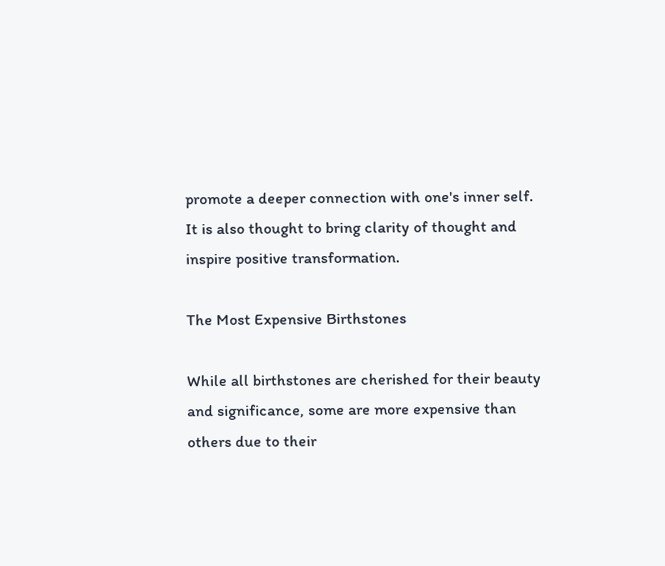promote a deeper connection with one's inner self. It is also thought to bring clarity of thought and inspire positive transformation.

The Most Expensive Birthstones

While all birthstones are cherished for their beauty and significance, some are more expensive than others due to their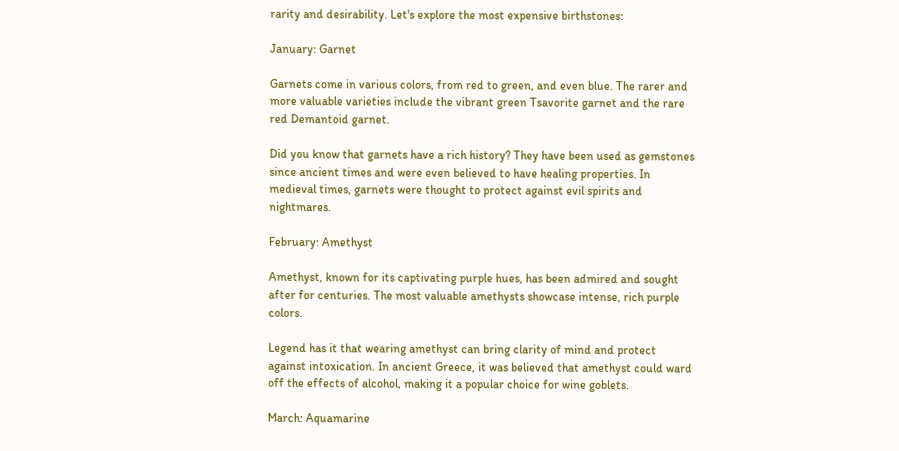rarity and desirability. Let's explore the most expensive birthstones:

January: Garnet

Garnets come in various colors, from red to green, and even blue. The rarer and more valuable varieties include the vibrant green Tsavorite garnet and the rare red Demantoid garnet.

Did you know that garnets have a rich history? They have been used as gemstones since ancient times and were even believed to have healing properties. In medieval times, garnets were thought to protect against evil spirits and nightmares.

February: Amethyst

Amethyst, known for its captivating purple hues, has been admired and sought after for centuries. The most valuable amethysts showcase intense, rich purple colors.

Legend has it that wearing amethyst can bring clarity of mind and protect against intoxication. In ancient Greece, it was believed that amethyst could ward off the effects of alcohol, making it a popular choice for wine goblets.

March: Aquamarine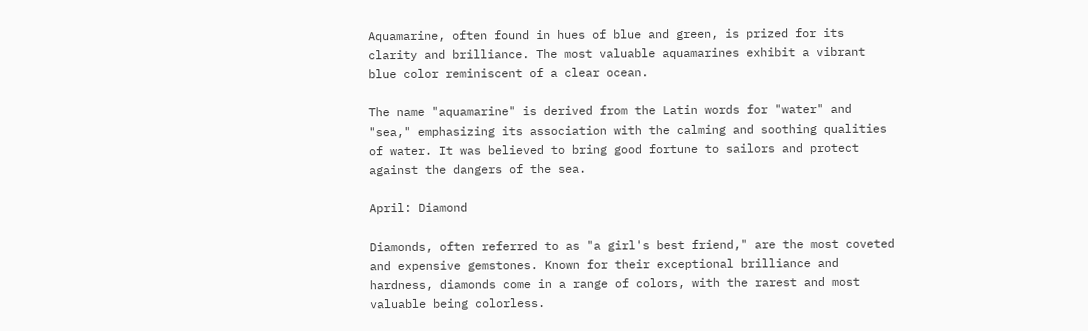Aquamarine, often found in hues of blue and green, is prized for its clarity and brilliance. The most valuable aquamarines exhibit a vibrant blue color reminiscent of a clear ocean.

The name "aquamarine" is derived from the Latin words for "water" and "sea," emphasizing its association with the calming and soothing qualities of water. It was believed to bring good fortune to sailors and protect against the dangers of the sea.

April: Diamond

Diamonds, often referred to as "a girl's best friend," are the most coveted and expensive gemstones. Known for their exceptional brilliance and hardness, diamonds come in a range of colors, with the rarest and most valuable being colorless.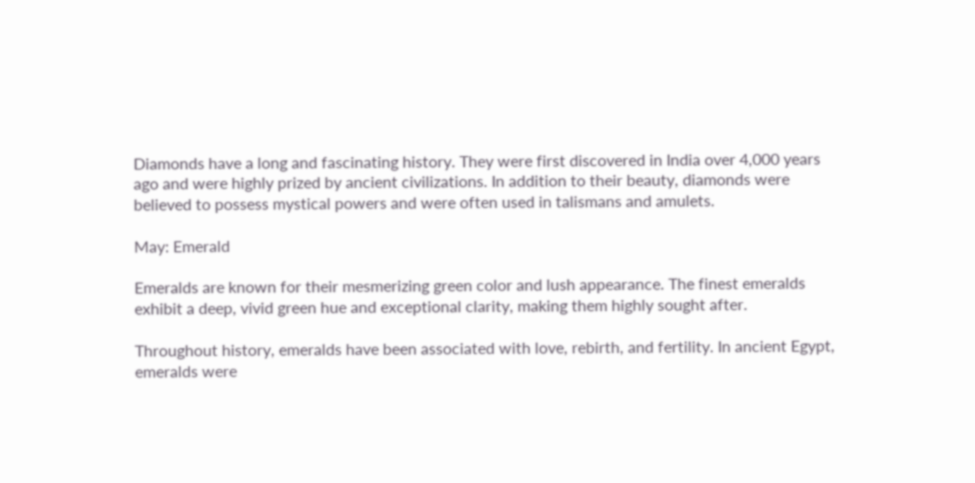Diamonds have a long and fascinating history. They were first discovered in India over 4,000 years ago and were highly prized by ancient civilizations. In addition to their beauty, diamonds were believed to possess mystical powers and were often used in talismans and amulets.

May: Emerald

Emeralds are known for their mesmerizing green color and lush appearance. The finest emeralds exhibit a deep, vivid green hue and exceptional clarity, making them highly sought after.

Throughout history, emeralds have been associated with love, rebirth, and fertility. In ancient Egypt, emeralds were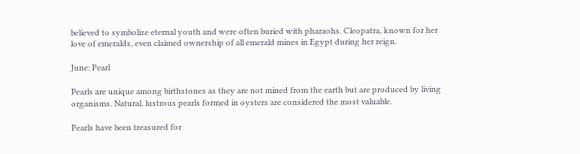believed to symbolize eternal youth and were often buried with pharaohs. Cleopatra, known for her love of emeralds, even claimed ownership of all emerald mines in Egypt during her reign.

June: Pearl

Pearls are unique among birthstones as they are not mined from the earth but are produced by living organisms. Natural, lustrous pearls formed in oysters are considered the most valuable.

Pearls have been treasured for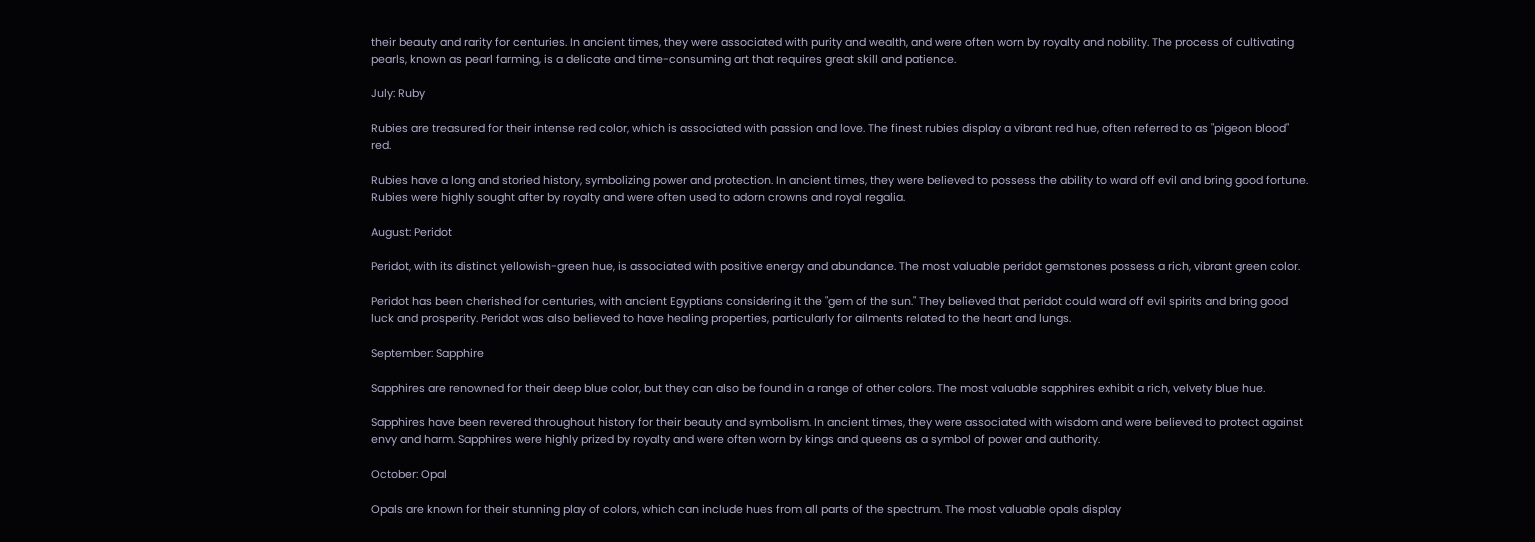their beauty and rarity for centuries. In ancient times, they were associated with purity and wealth, and were often worn by royalty and nobility. The process of cultivating pearls, known as pearl farming, is a delicate and time-consuming art that requires great skill and patience.

July: Ruby

Rubies are treasured for their intense red color, which is associated with passion and love. The finest rubies display a vibrant red hue, often referred to as "pigeon blood" red.

Rubies have a long and storied history, symbolizing power and protection. In ancient times, they were believed to possess the ability to ward off evil and bring good fortune. Rubies were highly sought after by royalty and were often used to adorn crowns and royal regalia.

August: Peridot

Peridot, with its distinct yellowish-green hue, is associated with positive energy and abundance. The most valuable peridot gemstones possess a rich, vibrant green color.

Peridot has been cherished for centuries, with ancient Egyptians considering it the "gem of the sun." They believed that peridot could ward off evil spirits and bring good luck and prosperity. Peridot was also believed to have healing properties, particularly for ailments related to the heart and lungs.

September: Sapphire

Sapphires are renowned for their deep blue color, but they can also be found in a range of other colors. The most valuable sapphires exhibit a rich, velvety blue hue.

Sapphires have been revered throughout history for their beauty and symbolism. In ancient times, they were associated with wisdom and were believed to protect against envy and harm. Sapphires were highly prized by royalty and were often worn by kings and queens as a symbol of power and authority.

October: Opal

Opals are known for their stunning play of colors, which can include hues from all parts of the spectrum. The most valuable opals display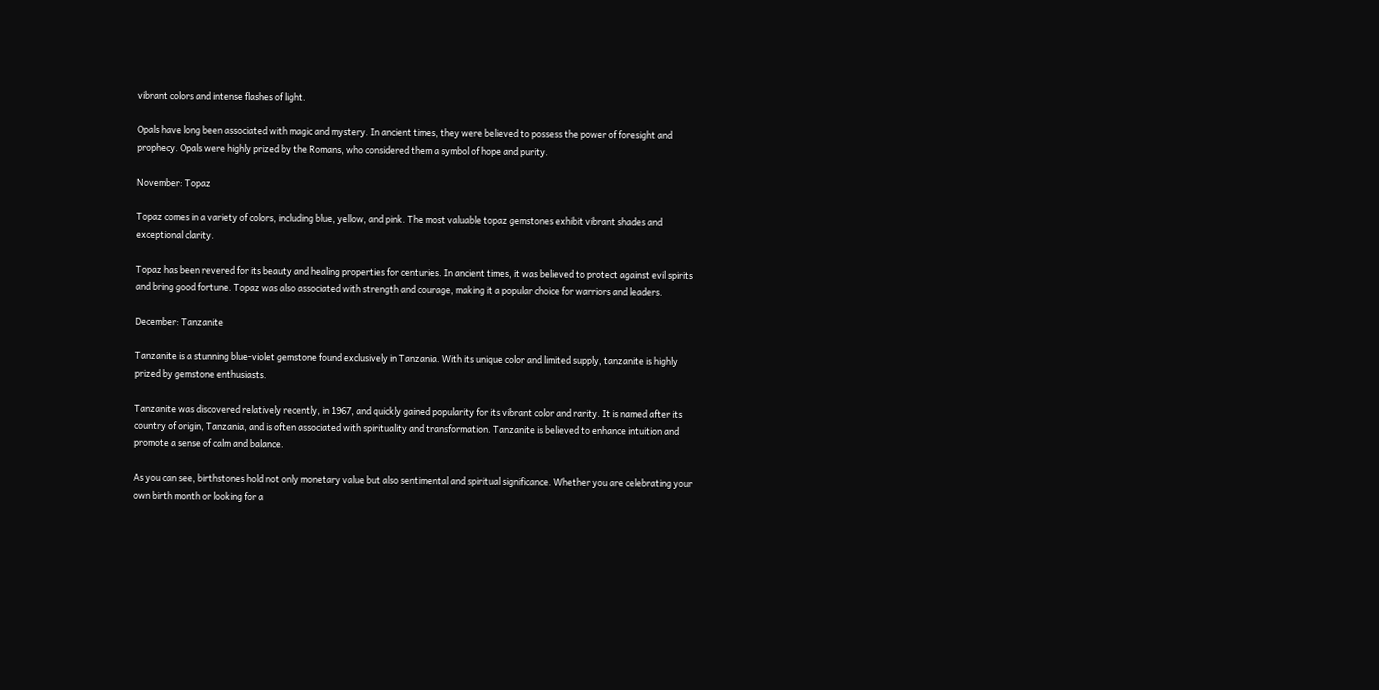vibrant colors and intense flashes of light.

Opals have long been associated with magic and mystery. In ancient times, they were believed to possess the power of foresight and prophecy. Opals were highly prized by the Romans, who considered them a symbol of hope and purity.

November: Topaz

Topaz comes in a variety of colors, including blue, yellow, and pink. The most valuable topaz gemstones exhibit vibrant shades and exceptional clarity.

Topaz has been revered for its beauty and healing properties for centuries. In ancient times, it was believed to protect against evil spirits and bring good fortune. Topaz was also associated with strength and courage, making it a popular choice for warriors and leaders.

December: Tanzanite

Tanzanite is a stunning blue-violet gemstone found exclusively in Tanzania. With its unique color and limited supply, tanzanite is highly prized by gemstone enthusiasts.

Tanzanite was discovered relatively recently, in 1967, and quickly gained popularity for its vibrant color and rarity. It is named after its country of origin, Tanzania, and is often associated with spirituality and transformation. Tanzanite is believed to enhance intuition and promote a sense of calm and balance.

As you can see, birthstones hold not only monetary value but also sentimental and spiritual significance. Whether you are celebrating your own birth month or looking for a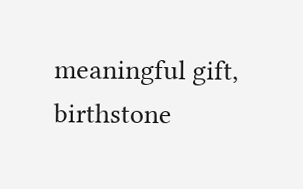meaningful gift, birthstone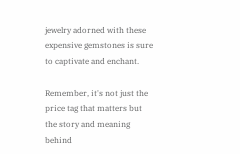jewelry adorned with these expensive gemstones is sure to captivate and enchant.

Remember, it's not just the price tag that matters but the story and meaning behind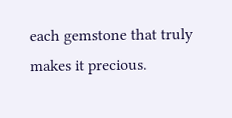each gemstone that truly makes it precious.